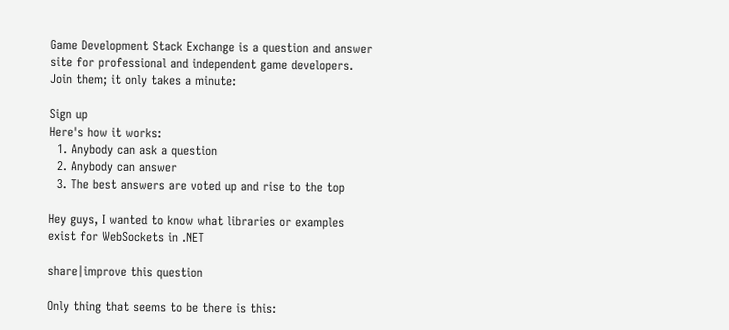Game Development Stack Exchange is a question and answer site for professional and independent game developers. Join them; it only takes a minute:

Sign up
Here's how it works:
  1. Anybody can ask a question
  2. Anybody can answer
  3. The best answers are voted up and rise to the top

Hey guys, I wanted to know what libraries or examples exist for WebSockets in .NET

share|improve this question

Only thing that seems to be there is this: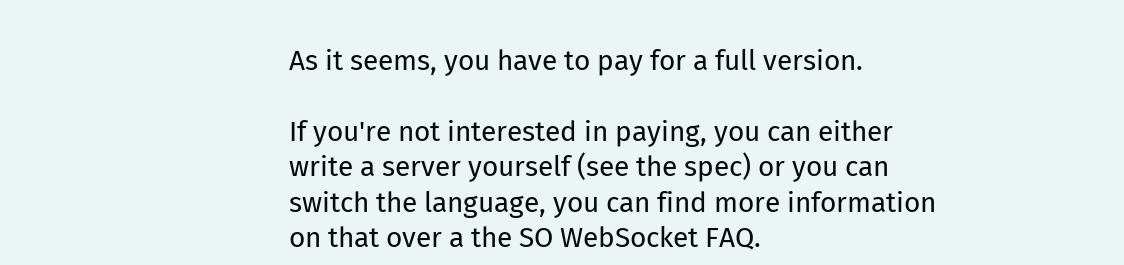As it seems, you have to pay for a full version.

If you're not interested in paying, you can either write a server yourself (see the spec) or you can switch the language, you can find more information on that over a the SO WebSocket FAQ.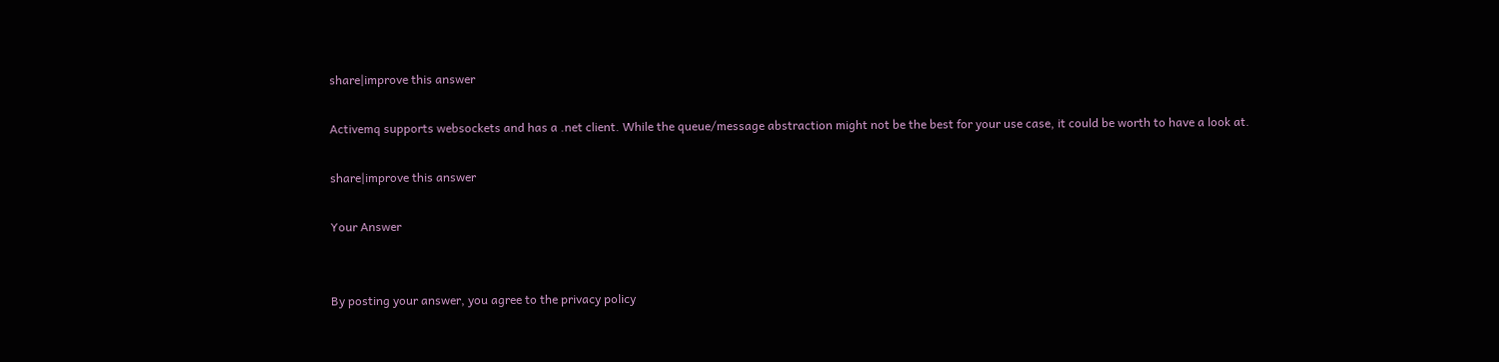share|improve this answer

Activemq supports websockets and has a .net client. While the queue/message abstraction might not be the best for your use case, it could be worth to have a look at.

share|improve this answer

Your Answer


By posting your answer, you agree to the privacy policy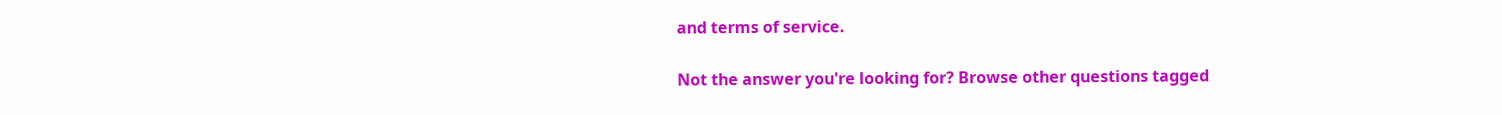and terms of service.

Not the answer you're looking for? Browse other questions tagged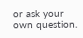or ask your own question.